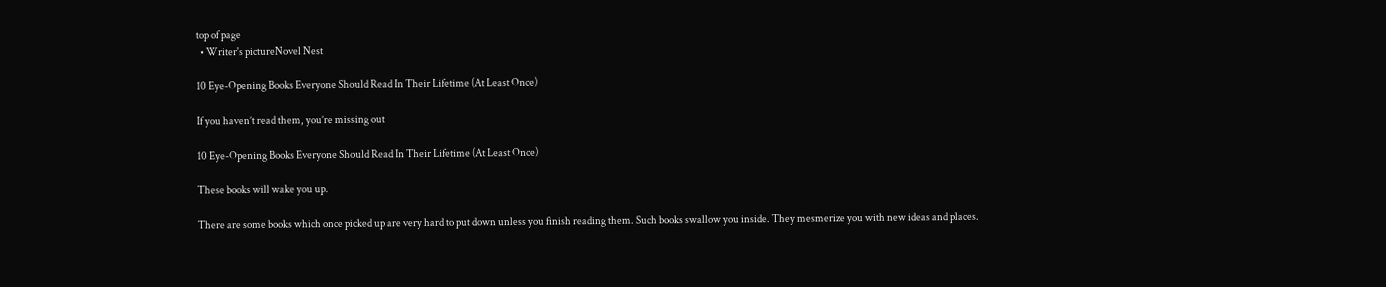top of page
  • Writer's pictureNovel Nest

10 Eye-Opening Books Everyone Should Read In Their Lifetime (At Least Once)

If you haven’t read them, you’re missing out

10 Eye-Opening Books Everyone Should Read In Their Lifetime (At Least Once)

These books will wake you up.

There are some books which once picked up are very hard to put down unless you finish reading them. Such books swallow you inside. They mesmerize you with new ideas and places.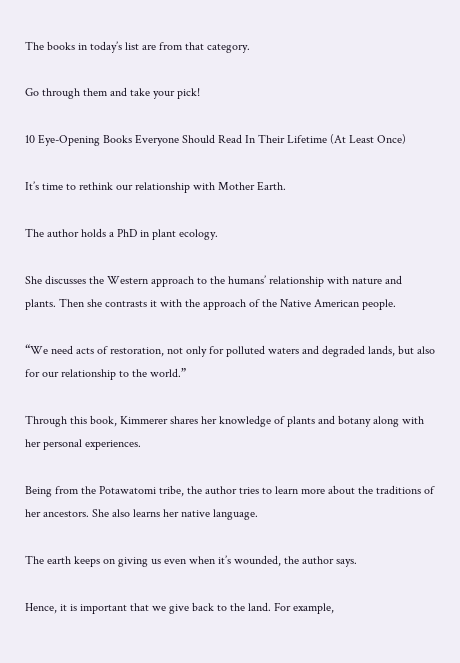The books in today’s list are from that category.

Go through them and take your pick!

10 Eye-Opening Books Everyone Should Read In Their Lifetime (At Least Once)

It’s time to rethink our relationship with Mother Earth.

The author holds a PhD in plant ecology.

She discusses the Western approach to the humans’ relationship with nature and plants. Then she contrasts it with the approach of the Native American people.

“We need acts of restoration, not only for polluted waters and degraded lands, but also for our relationship to the world.”

Through this book, Kimmerer shares her knowledge of plants and botany along with her personal experiences.

Being from the Potawatomi tribe, the author tries to learn more about the traditions of her ancestors. She also learns her native language.

The earth keeps on giving us even when it’s wounded, the author says.

Hence, it is important that we give back to the land. For example,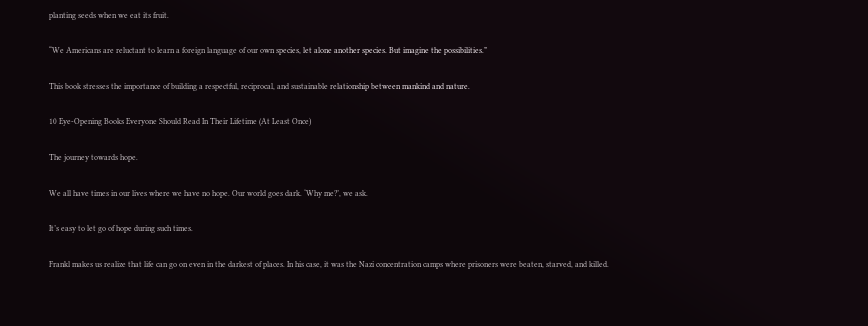planting seeds when we eat its fruit.

“We Americans are reluctant to learn a foreign language of our own species, let alone another species. But imagine the possibilities.”

This book stresses the importance of building a respectful, reciprocal, and sustainable relationship between mankind and nature.

10 Eye-Opening Books Everyone Should Read In Their Lifetime (At Least Once)

The journey towards hope.

We all have times in our lives where we have no hope. Our world goes dark. ‘Why me?’, we ask.

It’s easy to let go of hope during such times.

Frankl makes us realize that life can go on even in the darkest of places. In his case, it was the Nazi concentration camps where prisoners were beaten, starved, and killed.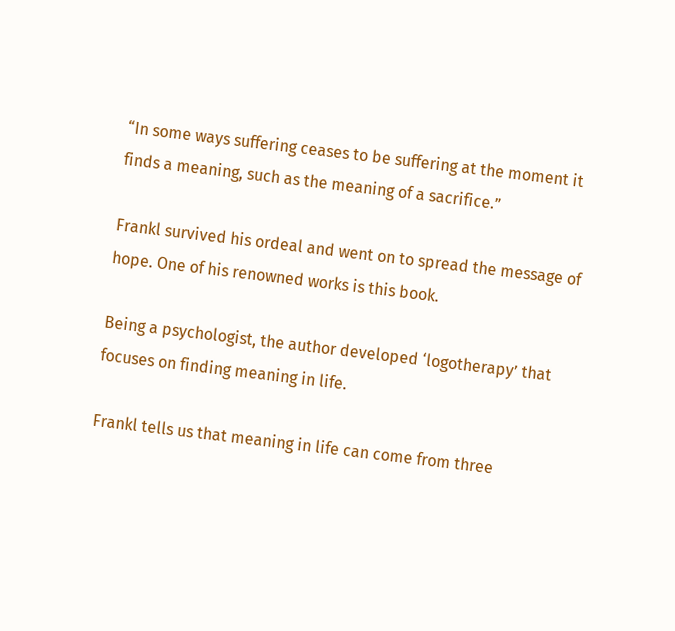“In some ways suffering ceases to be suffering at the moment it finds a meaning, such as the meaning of a sacrifice.”

Frankl survived his ordeal and went on to spread the message of hope. One of his renowned works is this book.

Being a psychologist, the author developed ‘logotherapy’ that focuses on finding meaning in life.

Frankl tells us that meaning in life can come from three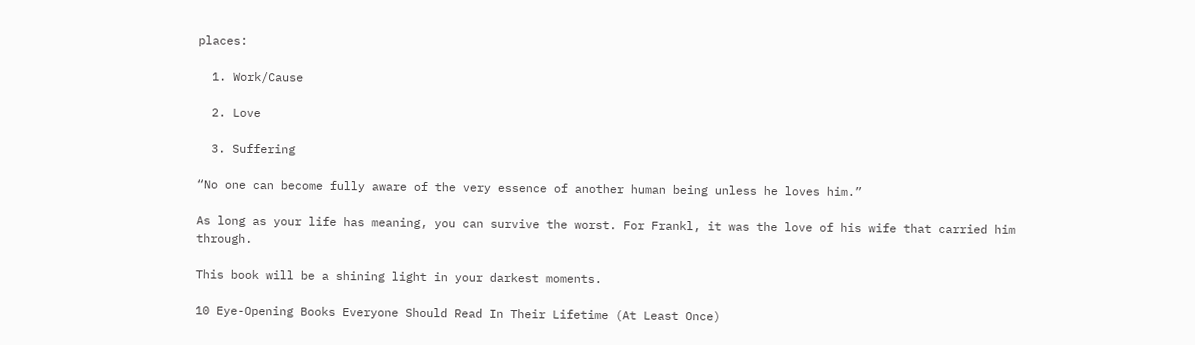places:

  1. Work/Cause

  2. Love

  3. Suffering

“No one can become fully aware of the very essence of another human being unless he loves him.”

As long as your life has meaning, you can survive the worst. For Frankl, it was the love of his wife that carried him through.

This book will be a shining light in your darkest moments.

10 Eye-Opening Books Everyone Should Read In Their Lifetime (At Least Once)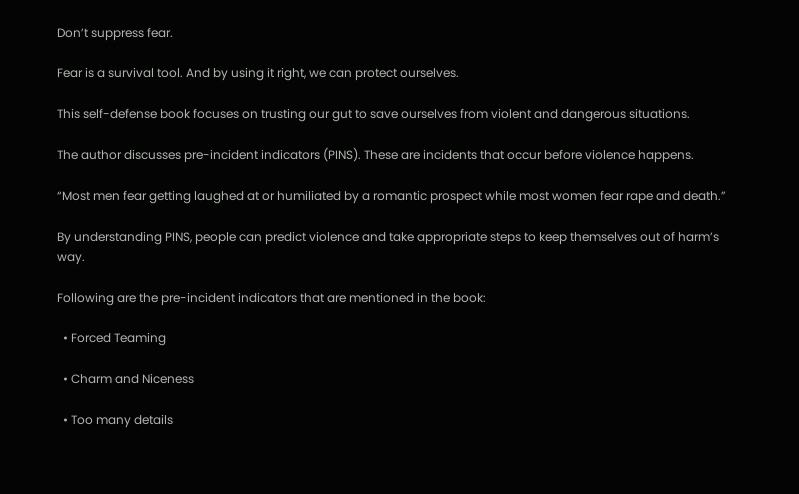Don’t suppress fear.

Fear is a survival tool. And by using it right, we can protect ourselves.

This self-defense book focuses on trusting our gut to save ourselves from violent and dangerous situations.

The author discusses pre-incident indicators (PINS). These are incidents that occur before violence happens.

“Most men fear getting laughed at or humiliated by a romantic prospect while most women fear rape and death.”

By understanding PINS, people can predict violence and take appropriate steps to keep themselves out of harm’s way.

Following are the pre-incident indicators that are mentioned in the book:

  • Forced Teaming

  • Charm and Niceness

  • Too many details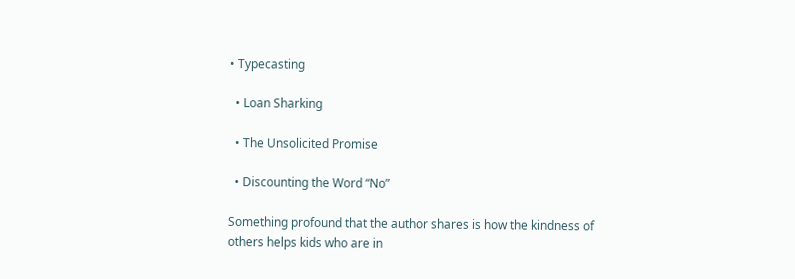• Typecasting

  • Loan Sharking

  • The Unsolicited Promise

  • Discounting the Word “No”

Something profound that the author shares is how the kindness of others helps kids who are in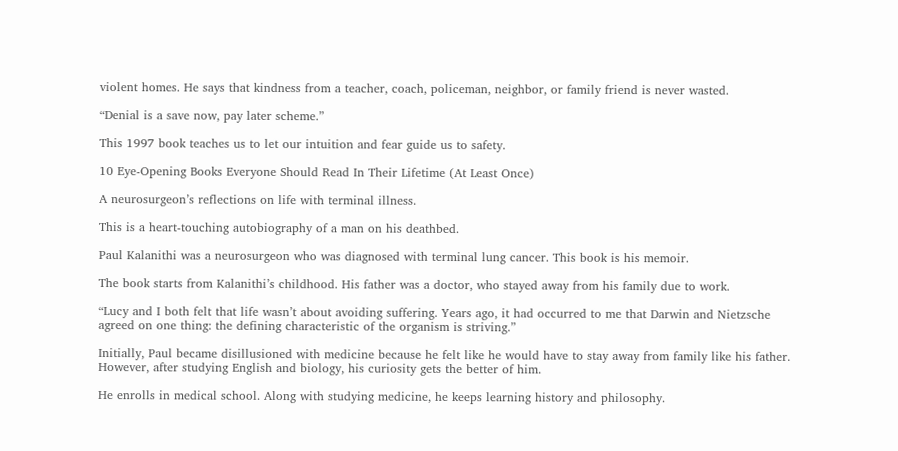violent homes. He says that kindness from a teacher, coach, policeman, neighbor, or family friend is never wasted.

“Denial is a save now, pay later scheme.”

This 1997 book teaches us to let our intuition and fear guide us to safety.

10 Eye-Opening Books Everyone Should Read In Their Lifetime (At Least Once)

A neurosurgeon’s reflections on life with terminal illness.

This is a heart-touching autobiography of a man on his deathbed.

Paul Kalanithi was a neurosurgeon who was diagnosed with terminal lung cancer. This book is his memoir.

The book starts from Kalanithi’s childhood. His father was a doctor, who stayed away from his family due to work.

“Lucy and I both felt that life wasn’t about avoiding suffering. Years ago, it had occurred to me that Darwin and Nietzsche agreed on one thing: the defining characteristic of the organism is striving.”

Initially, Paul became disillusioned with medicine because he felt like he would have to stay away from family like his father. However, after studying English and biology, his curiosity gets the better of him.

He enrolls in medical school. Along with studying medicine, he keeps learning history and philosophy.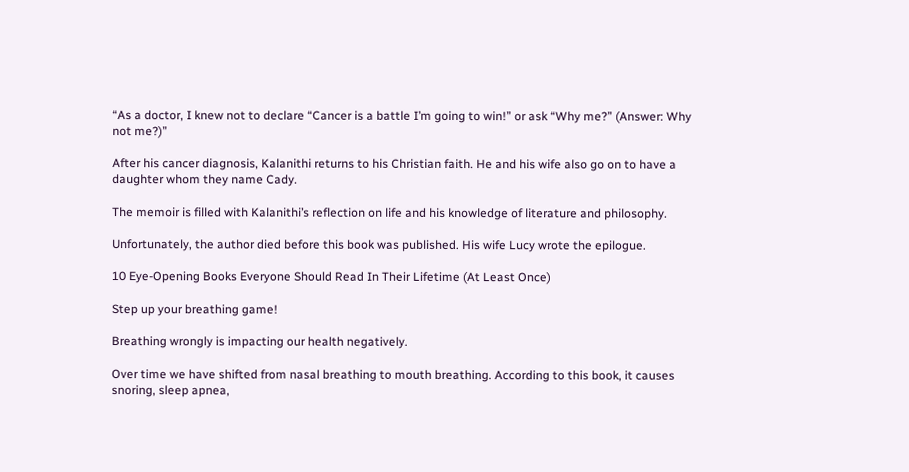“As a doctor, I knew not to declare “Cancer is a battle I’m going to win!” or ask “Why me?” (Answer: Why not me?)”

After his cancer diagnosis, Kalanithi returns to his Christian faith. He and his wife also go on to have a daughter whom they name Cady.

The memoir is filled with Kalanithi’s reflection on life and his knowledge of literature and philosophy.

Unfortunately, the author died before this book was published. His wife Lucy wrote the epilogue.

10 Eye-Opening Books Everyone Should Read In Their Lifetime (At Least Once)

Step up your breathing game!

Breathing wrongly is impacting our health negatively.

Over time we have shifted from nasal breathing to mouth breathing. According to this book, it causes snoring, sleep apnea,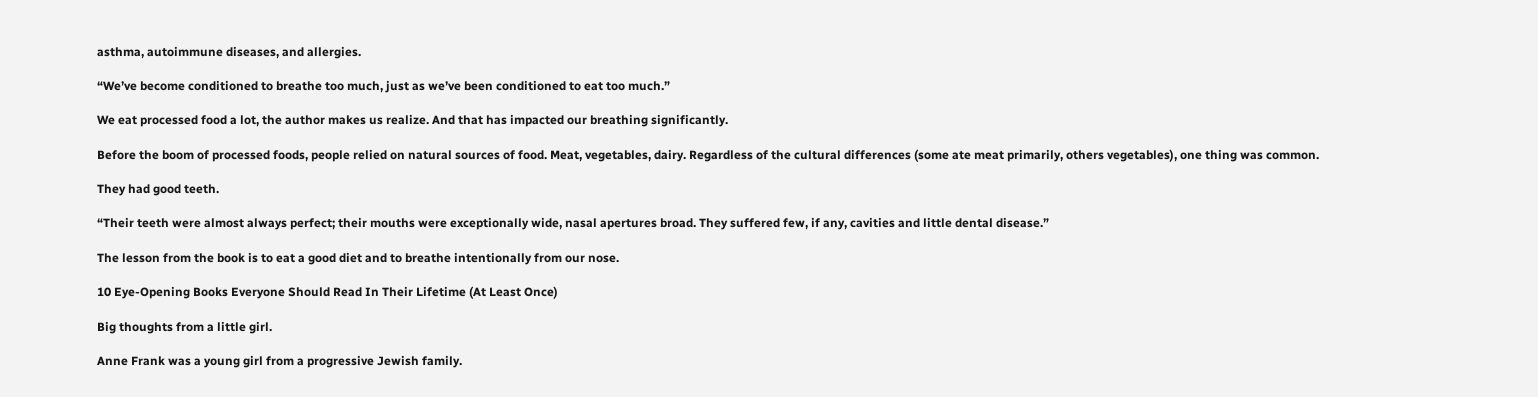asthma, autoimmune diseases, and allergies.

“We’ve become conditioned to breathe too much, just as we’ve been conditioned to eat too much.”

We eat processed food a lot, the author makes us realize. And that has impacted our breathing significantly.

Before the boom of processed foods, people relied on natural sources of food. Meat, vegetables, dairy. Regardless of the cultural differences (some ate meat primarily, others vegetables), one thing was common.

They had good teeth.

“Their teeth were almost always perfect; their mouths were exceptionally wide, nasal apertures broad. They suffered few, if any, cavities and little dental disease.”

The lesson from the book is to eat a good diet and to breathe intentionally from our nose.

10 Eye-Opening Books Everyone Should Read In Their Lifetime (At Least Once)

Big thoughts from a little girl.

Anne Frank was a young girl from a progressive Jewish family.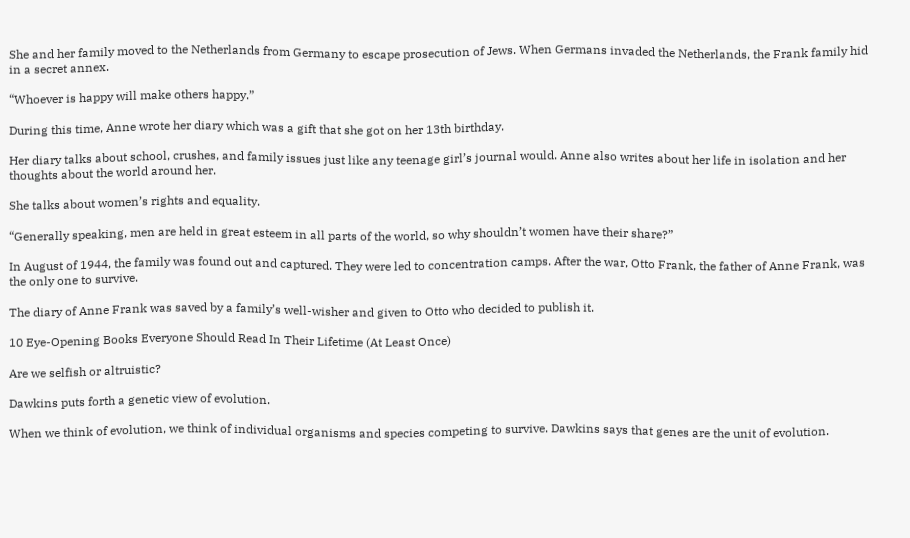She and her family moved to the Netherlands from Germany to escape prosecution of Jews. When Germans invaded the Netherlands, the Frank family hid in a secret annex.

“Whoever is happy will make others happy.”

During this time, Anne wrote her diary which was a gift that she got on her 13th birthday.

Her diary talks about school, crushes, and family issues just like any teenage girl’s journal would. Anne also writes about her life in isolation and her thoughts about the world around her.

She talks about women’s rights and equality.

“Generally speaking, men are held in great esteem in all parts of the world, so why shouldn’t women have their share?”

In August of 1944, the family was found out and captured. They were led to concentration camps. After the war, Otto Frank, the father of Anne Frank, was the only one to survive.

The diary of Anne Frank was saved by a family’s well-wisher and given to Otto who decided to publish it.

10 Eye-Opening Books Everyone Should Read In Their Lifetime (At Least Once)

Are we selfish or altruistic?

Dawkins puts forth a genetic view of evolution.

When we think of evolution, we think of individual organisms and species competing to survive. Dawkins says that genes are the unit of evolution.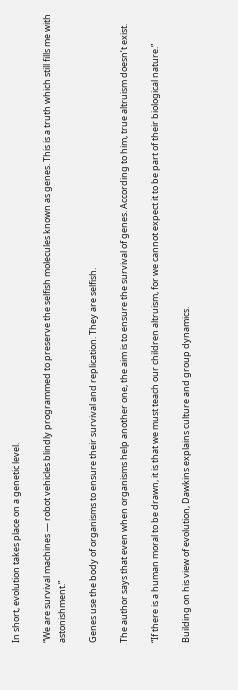In short, evolution takes place on a genetic level.

“We are survival machines — robot vehicles blindly programmed to preserve the selfish molecules known as genes. This is a truth which still fills me with astonishment.”

Genes use the body of organisms to ensure their survival and replication. They are selfish.

The author says that even when organisms help another one, the aim is to ensure the survival of genes. According to him, true altruism doesn’t exist.

“If there is a human moral to be drawn, it is that we must teach our children altruism, for we cannot expect it to be part of their biological nature.”

Building on his view of evolution, Dawkins explains culture and group dynamics.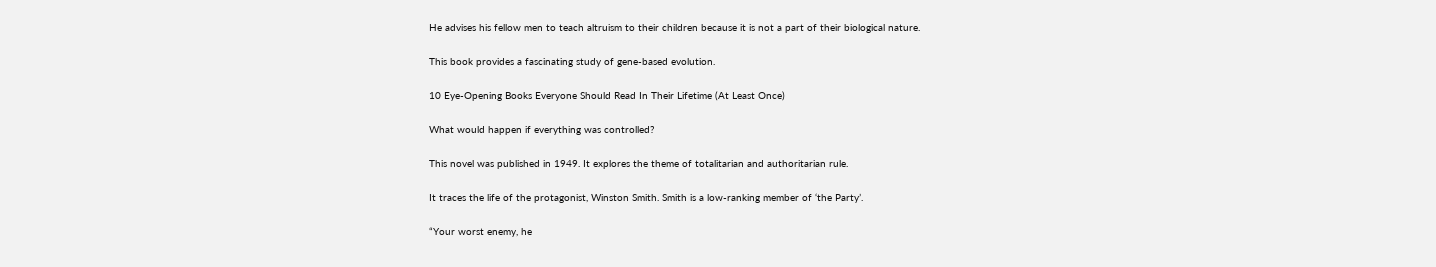He advises his fellow men to teach altruism to their children because it is not a part of their biological nature.

This book provides a fascinating study of gene-based evolution.

10 Eye-Opening Books Everyone Should Read In Their Lifetime (At Least Once)

What would happen if everything was controlled?

This novel was published in 1949. It explores the theme of totalitarian and authoritarian rule.

It traces the life of the protagonist, Winston Smith. Smith is a low-ranking member of ‘the Party’.

“Your worst enemy, he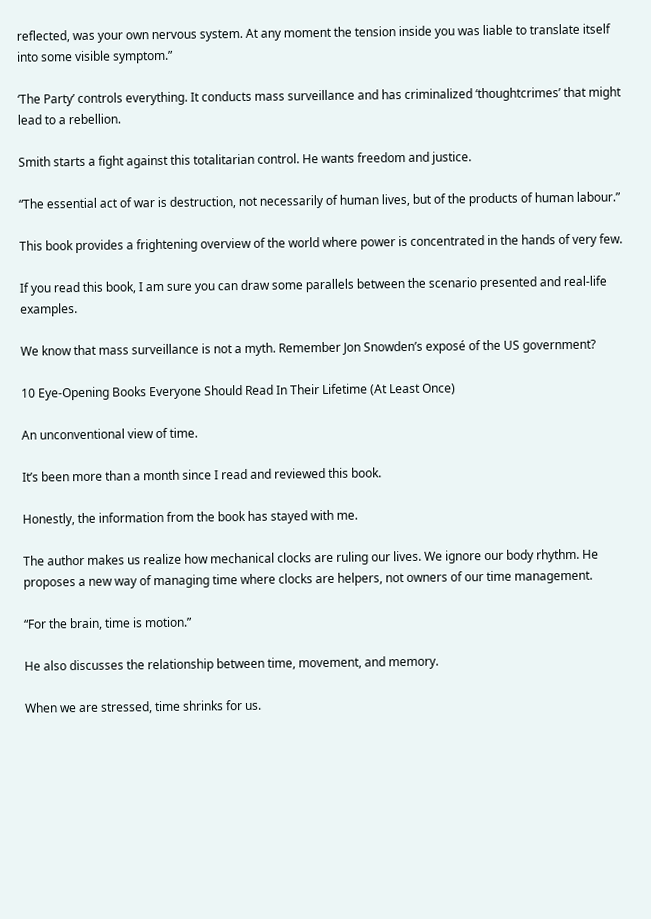reflected, was your own nervous system. At any moment the tension inside you was liable to translate itself into some visible symptom.”

‘The Party’ controls everything. It conducts mass surveillance and has criminalized ‘thoughtcrimes’ that might lead to a rebellion.

Smith starts a fight against this totalitarian control. He wants freedom and justice.

“The essential act of war is destruction, not necessarily of human lives, but of the products of human labour.”

This book provides a frightening overview of the world where power is concentrated in the hands of very few.

If you read this book, I am sure you can draw some parallels between the scenario presented and real-life examples.

We know that mass surveillance is not a myth. Remember Jon Snowden’s exposé of the US government?

10 Eye-Opening Books Everyone Should Read In Their Lifetime (At Least Once)

An unconventional view of time.

It’s been more than a month since I read and reviewed this book.

Honestly, the information from the book has stayed with me.

The author makes us realize how mechanical clocks are ruling our lives. We ignore our body rhythm. He proposes a new way of managing time where clocks are helpers, not owners of our time management.

“For the brain, time is motion.”

He also discusses the relationship between time, movement, and memory.

When we are stressed, time shrinks for us.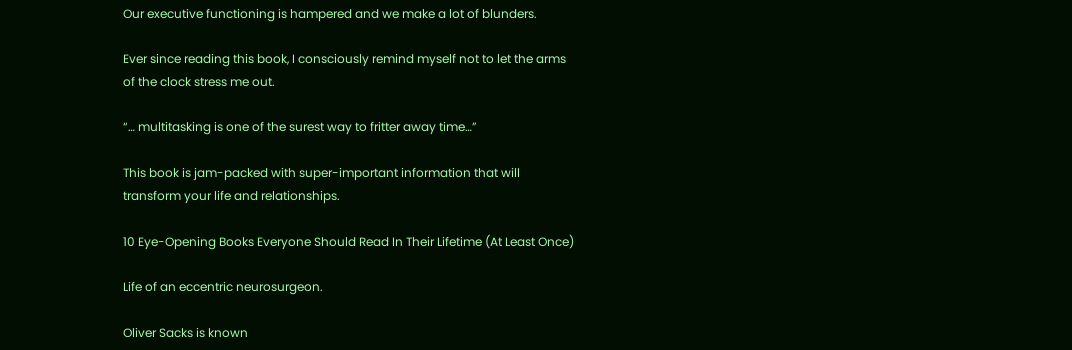Our executive functioning is hampered and we make a lot of blunders.

Ever since reading this book, I consciously remind myself not to let the arms of the clock stress me out.

“… multitasking is one of the surest way to fritter away time…”

This book is jam-packed with super-important information that will transform your life and relationships.

10 Eye-Opening Books Everyone Should Read In Their Lifetime (At Least Once)

Life of an eccentric neurosurgeon.

Oliver Sacks is known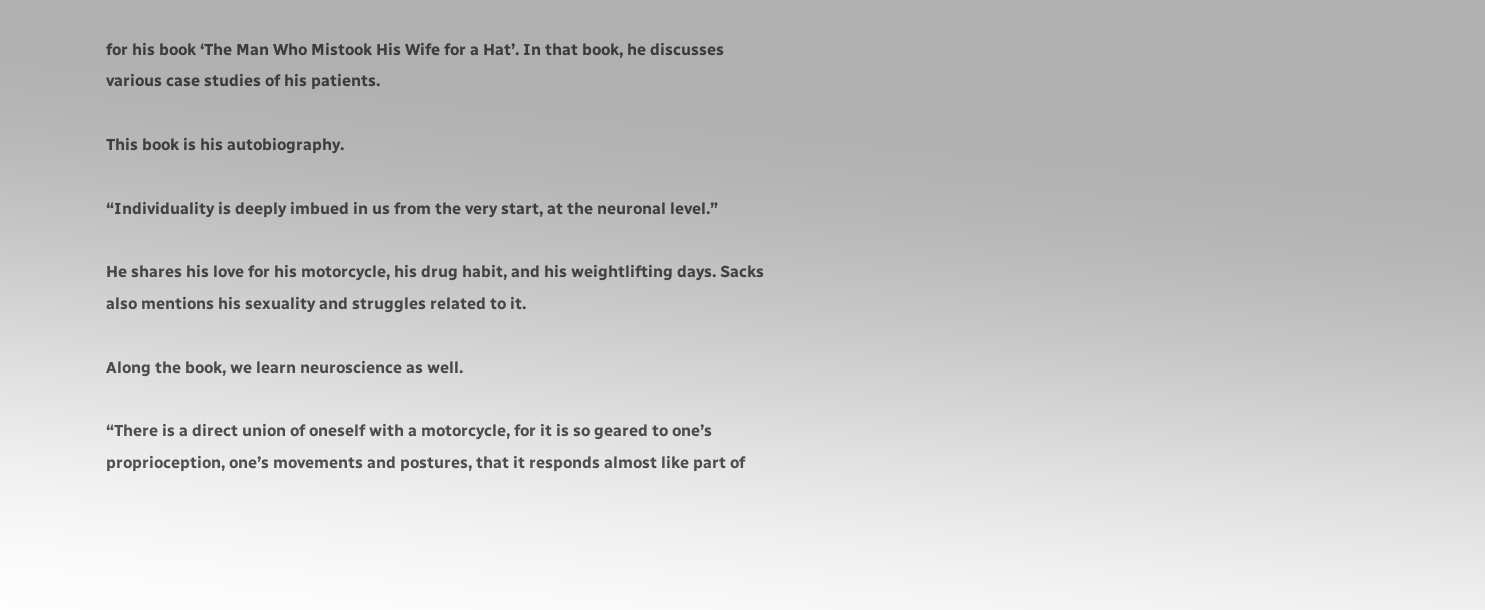for his book ‘The Man Who Mistook His Wife for a Hat’. In that book, he discusses various case studies of his patients.

This book is his autobiography.

“Individuality is deeply imbued in us from the very start, at the neuronal level.”

He shares his love for his motorcycle, his drug habit, and his weightlifting days. Sacks also mentions his sexuality and struggles related to it.

Along the book, we learn neuroscience as well.

“There is a direct union of oneself with a motorcycle, for it is so geared to one’s proprioception, one’s movements and postures, that it responds almost like part of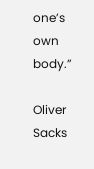one’s own body.”

Oliver Sacks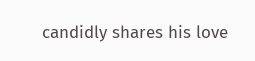candidly shares his love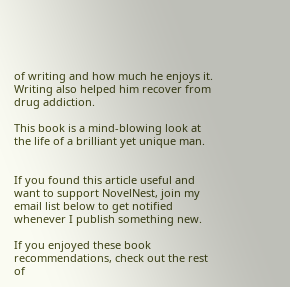of writing and how much he enjoys it. Writing also helped him recover from drug addiction.

This book is a mind-blowing look at the life of a brilliant yet unique man.


If you found this article useful and want to support NovelNest, join my email list below to get notified whenever I publish something new.

If you enjoyed these book recommendations, check out the rest of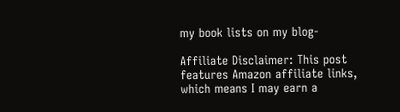my book lists on my blog-

Affiliate Disclaimer: This post features Amazon affiliate links, which means I may earn a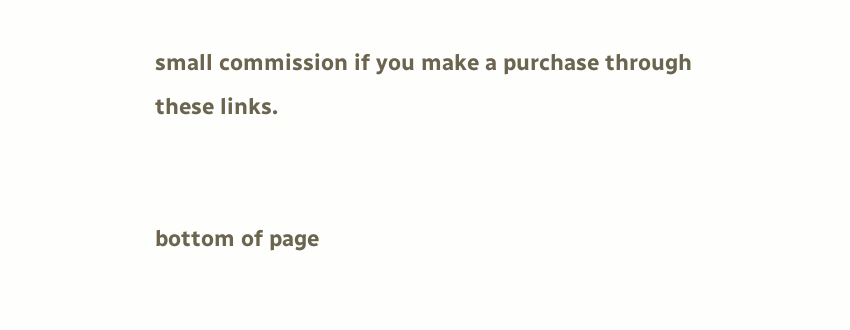small commission if you make a purchase through these links.


bottom of page